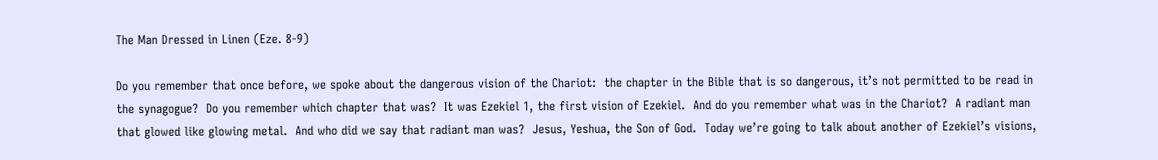The Man Dressed in Linen (Eze. 8-9)

Do you remember that once before, we spoke about the dangerous vision of the Chariot:  the chapter in the Bible that is so dangerous, it’s not permitted to be read in the synagogue?  Do you remember which chapter that was?  It was Ezekiel 1, the first vision of Ezekiel.  And do you remember what was in the Chariot?  A radiant man that glowed like glowing metal.  And who did we say that radiant man was?  Jesus, Yeshua, the Son of God.  Today we’re going to talk about another of Ezekiel’s visions,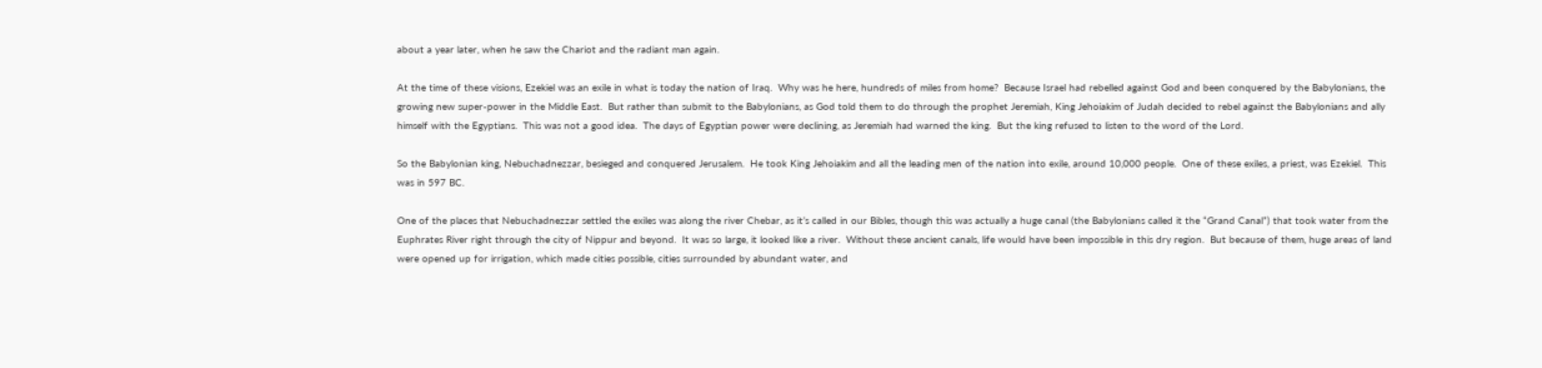about a year later, when he saw the Chariot and the radiant man again.

At the time of these visions, Ezekiel was an exile in what is today the nation of Iraq.  Why was he here, hundreds of miles from home?  Because Israel had rebelled against God and been conquered by the Babylonians, the growing new super-power in the Middle East.  But rather than submit to the Babylonians, as God told them to do through the prophet Jeremiah, King Jehoiakim of Judah decided to rebel against the Babylonians and ally himself with the Egyptians.  This was not a good idea.  The days of Egyptian power were declining, as Jeremiah had warned the king.  But the king refused to listen to the word of the Lord.

So the Babylonian king, Nebuchadnezzar, besieged and conquered Jerusalem.  He took King Jehoiakim and all the leading men of the nation into exile, around 10,000 people.  One of these exiles, a priest, was Ezekiel.  This was in 597 BC.

One of the places that Nebuchadnezzar settled the exiles was along the river Chebar, as it’s called in our Bibles, though this was actually a huge canal (the Babylonians called it the “Grand Canal”) that took water from the Euphrates River right through the city of Nippur and beyond.  It was so large, it looked like a river.  Without these ancient canals, life would have been impossible in this dry region.  But because of them, huge areas of land were opened up for irrigation, which made cities possible, cities surrounded by abundant water, and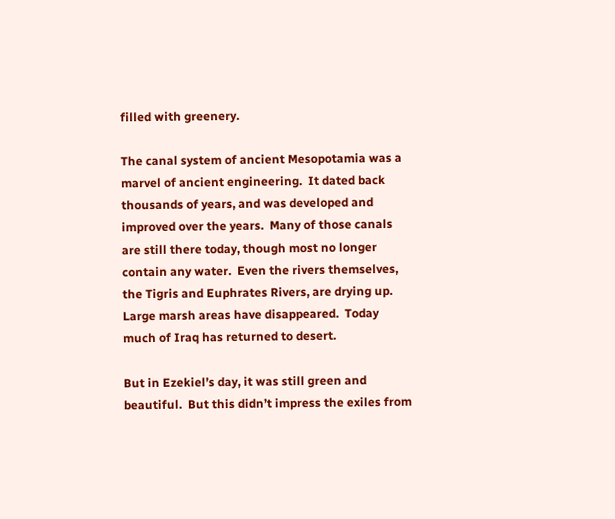filled with greenery.

The canal system of ancient Mesopotamia was a marvel of ancient engineering.  It dated back thousands of years, and was developed and improved over the years.  Many of those canals are still there today, though most no longer contain any water.  Even the rivers themselves, the Tigris and Euphrates Rivers, are drying up.  Large marsh areas have disappeared.  Today much of Iraq has returned to desert.

But in Ezekiel’s day, it was still green and beautiful.  But this didn’t impress the exiles from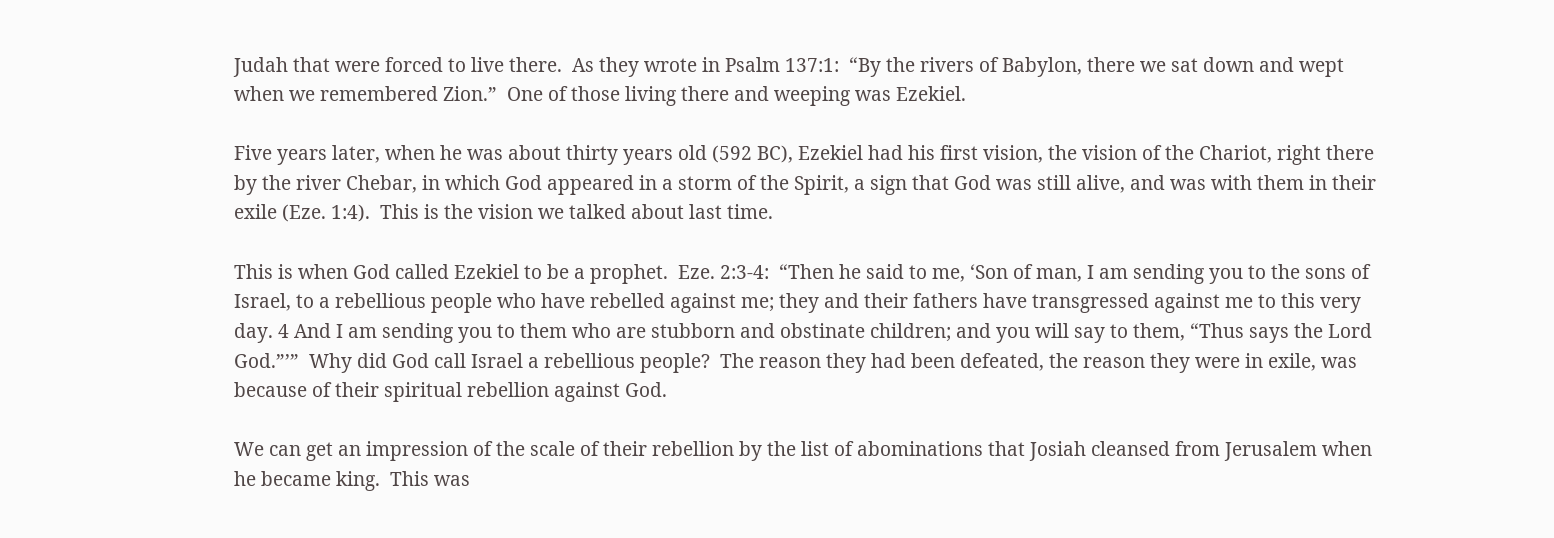Judah that were forced to live there.  As they wrote in Psalm 137:1:  “By the rivers of Babylon, there we sat down and wept when we remembered Zion.”  One of those living there and weeping was Ezekiel.

Five years later, when he was about thirty years old (592 BC), Ezekiel had his first vision, the vision of the Chariot, right there by the river Chebar, in which God appeared in a storm of the Spirit, a sign that God was still alive, and was with them in their exile (Eze. 1:4).  This is the vision we talked about last time.

This is when God called Ezekiel to be a prophet.  Eze. 2:3-4:  “Then he said to me, ‘Son of man, I am sending you to the sons of Israel, to a rebellious people who have rebelled against me; they and their fathers have transgressed against me to this very day. 4 And I am sending you to them who are stubborn and obstinate children; and you will say to them, “Thus says the Lord God.”’”  Why did God call Israel a rebellious people?  The reason they had been defeated, the reason they were in exile, was because of their spiritual rebellion against God.

We can get an impression of the scale of their rebellion by the list of abominations that Josiah cleansed from Jerusalem when he became king.  This was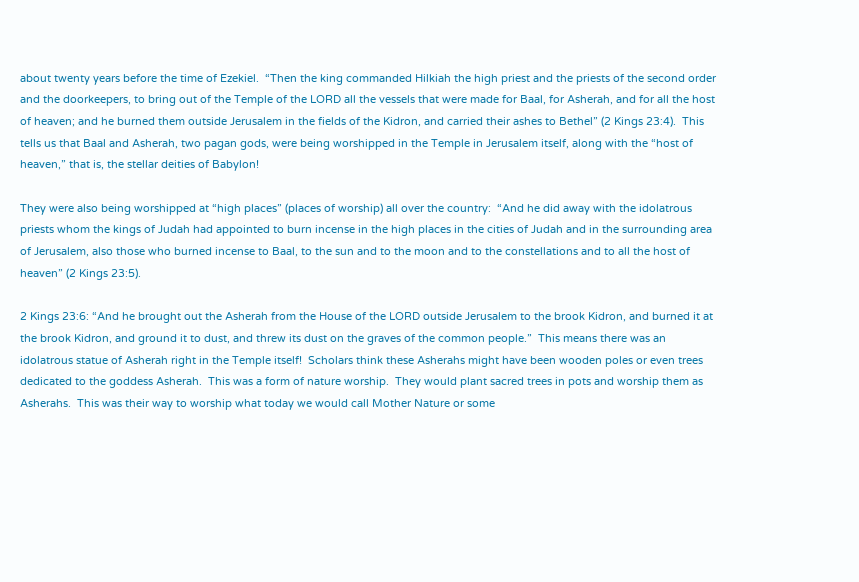about twenty years before the time of Ezekiel.  “Then the king commanded Hilkiah the high priest and the priests of the second order and the doorkeepers, to bring out of the Temple of the LORD all the vessels that were made for Baal, for Asherah, and for all the host of heaven; and he burned them outside Jerusalem in the fields of the Kidron, and carried their ashes to Bethel” (2 Kings 23:4).  This tells us that Baal and Asherah, two pagan gods, were being worshipped in the Temple in Jerusalem itself, along with the “host of heaven,” that is, the stellar deities of Babylon!

They were also being worshipped at “high places” (places of worship) all over the country:  “And he did away with the idolatrous priests whom the kings of Judah had appointed to burn incense in the high places in the cities of Judah and in the surrounding area of Jerusalem, also those who burned incense to Baal, to the sun and to the moon and to the constellations and to all the host of heaven” (2 Kings 23:5).

2 Kings 23:6: “And he brought out the Asherah from the House of the LORD outside Jerusalem to the brook Kidron, and burned it at the brook Kidron, and ground it to dust, and threw its dust on the graves of the common people.”  This means there was an idolatrous statue of Asherah right in the Temple itself!  Scholars think these Asherahs might have been wooden poles or even trees dedicated to the goddess Asherah.  This was a form of nature worship.  They would plant sacred trees in pots and worship them as Asherahs.  This was their way to worship what today we would call Mother Nature or some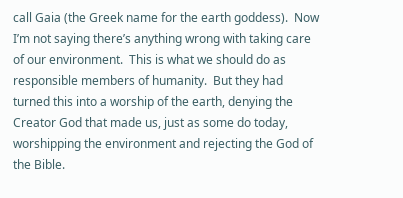call Gaia (the Greek name for the earth goddess).  Now I’m not saying there’s anything wrong with taking care of our environment.  This is what we should do as responsible members of humanity.  But they had turned this into a worship of the earth, denying the Creator God that made us, just as some do today, worshipping the environment and rejecting the God of the Bible.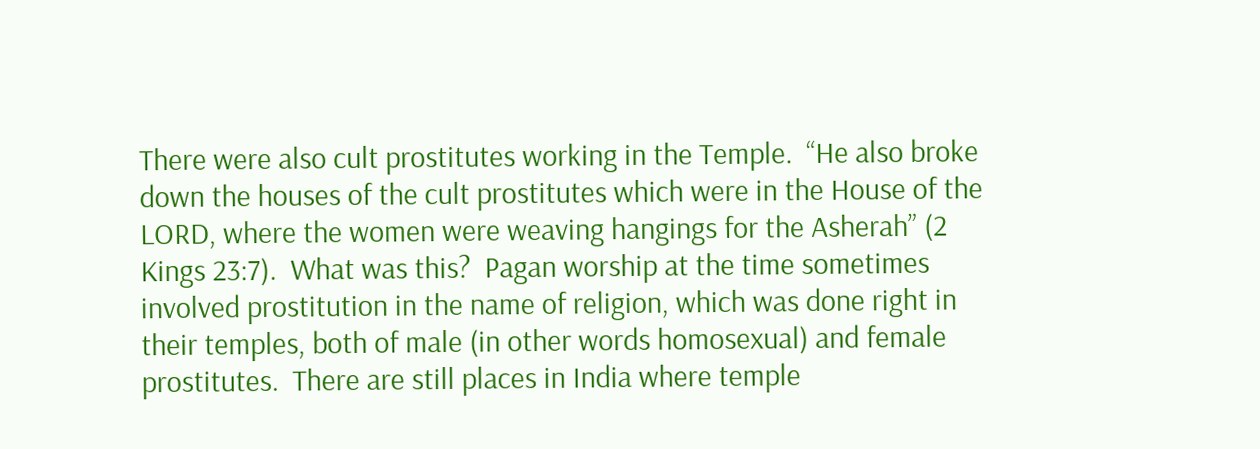There were also cult prostitutes working in the Temple.  “He also broke down the houses of the cult prostitutes which were in the House of the LORD, where the women were weaving hangings for the Asherah” (2 Kings 23:7).  What was this?  Pagan worship at the time sometimes involved prostitution in the name of religion, which was done right in their temples, both of male (in other words homosexual) and female prostitutes.  There are still places in India where temple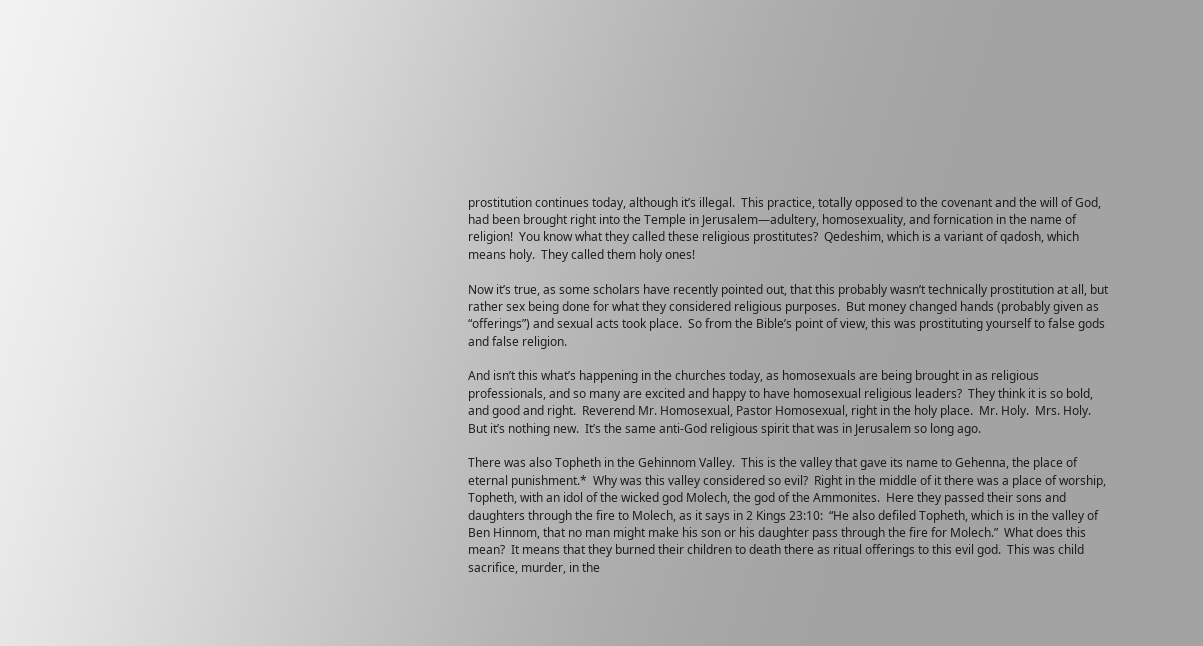prostitution continues today, although it’s illegal.  This practice, totally opposed to the covenant and the will of God, had been brought right into the Temple in Jerusalem—adultery, homosexuality, and fornication in the name of religion!  You know what they called these religious prostitutes?  Qedeshim, which is a variant of qadosh, which means holy.  They called them holy ones!

Now it’s true, as some scholars have recently pointed out, that this probably wasn’t technically prostitution at all, but rather sex being done for what they considered religious purposes.  But money changed hands (probably given as “offerings”) and sexual acts took place.  So from the Bible’s point of view, this was prostituting yourself to false gods and false religion.

And isn’t this what’s happening in the churches today, as homosexuals are being brought in as religious professionals, and so many are excited and happy to have homosexual religious leaders?  They think it is so bold, and good and right.  Reverend Mr. Homosexual, Pastor Homosexual, right in the holy place.  Mr. Holy.  Mrs. Holy.  But it’s nothing new.  It’s the same anti-God religious spirit that was in Jerusalem so long ago.

There was also Topheth in the Gehinnom Valley.  This is the valley that gave its name to Gehenna, the place of eternal punishment.*  Why was this valley considered so evil?  Right in the middle of it there was a place of worship, Topheth, with an idol of the wicked god Molech, the god of the Ammonites.  Here they passed their sons and daughters through the fire to Molech, as it says in 2 Kings 23:10:  “He also defiled Topheth, which is in the valley of Ben Hinnom, that no man might make his son or his daughter pass through the fire for Molech.”  What does this mean?  It means that they burned their children to death there as ritual offerings to this evil god.  This was child sacrifice, murder, in the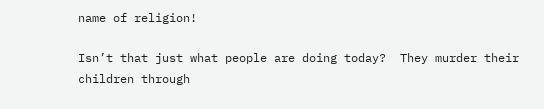name of religion!

Isn’t that just what people are doing today?  They murder their children through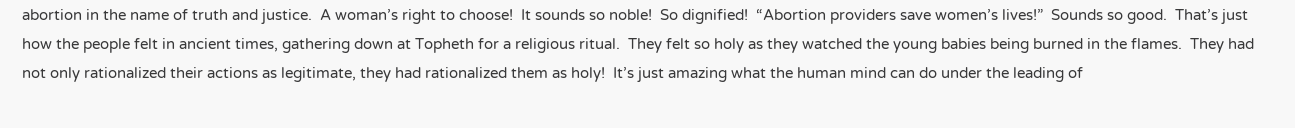abortion in the name of truth and justice.  A woman’s right to choose!  It sounds so noble!  So dignified!  “Abortion providers save women’s lives!”  Sounds so good.  That’s just how the people felt in ancient times, gathering down at Topheth for a religious ritual.  They felt so holy as they watched the young babies being burned in the flames.  They had not only rationalized their actions as legitimate, they had rationalized them as holy!  It’s just amazing what the human mind can do under the leading of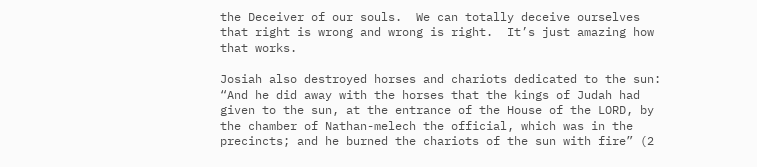the Deceiver of our souls.  We can totally deceive ourselves that right is wrong and wrong is right.  It’s just amazing how that works.

Josiah also destroyed horses and chariots dedicated to the sun:  “And he did away with the horses that the kings of Judah had given to the sun, at the entrance of the House of the LORD, by the chamber of Nathan-melech the official, which was in the precincts; and he burned the chariots of the sun with fire” (2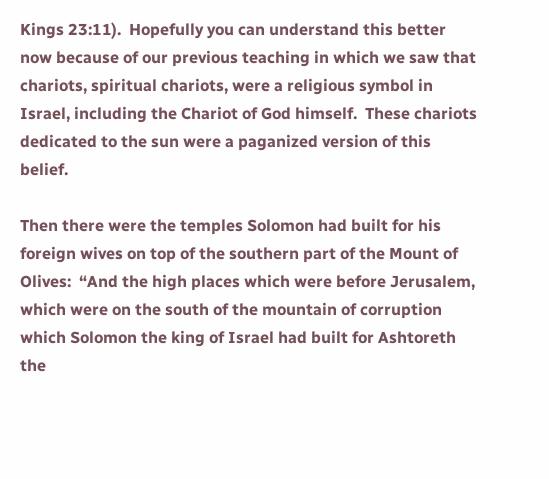Kings 23:11).  Hopefully you can understand this better now because of our previous teaching in which we saw that chariots, spiritual chariots, were a religious symbol in Israel, including the Chariot of God himself.  These chariots dedicated to the sun were a paganized version of this belief.

Then there were the temples Solomon had built for his foreign wives on top of the southern part of the Mount of Olives:  “And the high places which were before Jerusalem, which were on the south of the mountain of corruption which Solomon the king of Israel had built for Ashtoreth the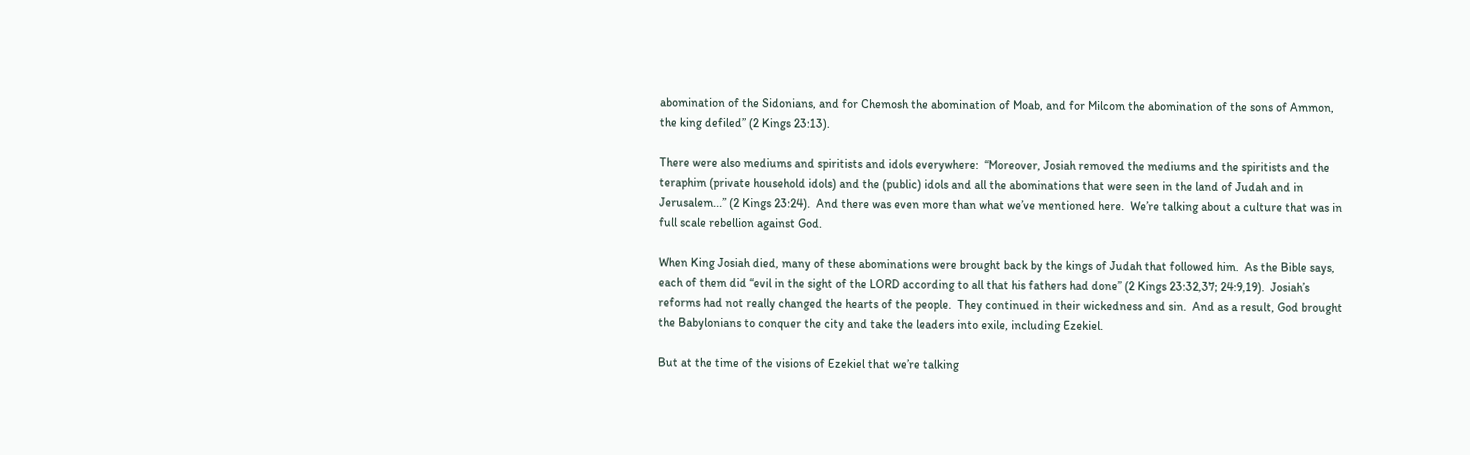abomination of the Sidonians, and for Chemosh the abomination of Moab, and for Milcom the abomination of the sons of Ammon, the king defiled” (2 Kings 23:13).

There were also mediums and spiritists and idols everywhere:  “Moreover, Josiah removed the mediums and the spiritists and the teraphim (private household idols) and the (public) idols and all the abominations that were seen in the land of Judah and in Jerusalem...” (2 Kings 23:24).  And there was even more than what we’ve mentioned here.  We’re talking about a culture that was in full scale rebellion against God.

When King Josiah died, many of these abominations were brought back by the kings of Judah that followed him.  As the Bible says, each of them did “evil in the sight of the LORD according to all that his fathers had done” (2 Kings 23:32,37; 24:9,19).  Josiah’s reforms had not really changed the hearts of the people.  They continued in their wickedness and sin.  And as a result, God brought the Babylonians to conquer the city and take the leaders into exile, including Ezekiel.

But at the time of the visions of Ezekiel that we’re talking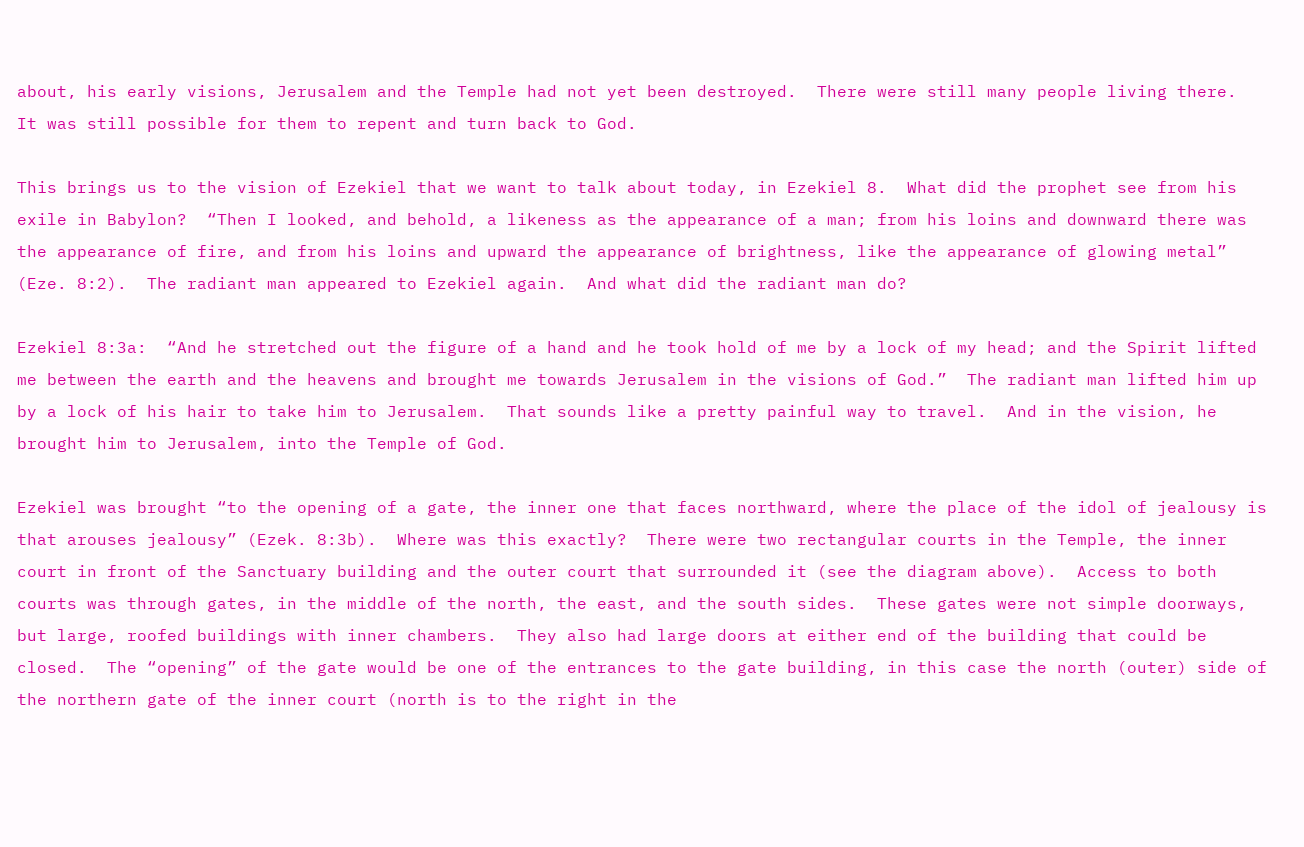about, his early visions, Jerusalem and the Temple had not yet been destroyed.  There were still many people living there.  It was still possible for them to repent and turn back to God.

This brings us to the vision of Ezekiel that we want to talk about today, in Ezekiel 8.  What did the prophet see from his exile in Babylon?  “Then I looked, and behold, a likeness as the appearance of a man; from his loins and downward there was the appearance of fire, and from his loins and upward the appearance of brightness, like the appearance of glowing metal” (Eze. 8:2).  The radiant man appeared to Ezekiel again.  And what did the radiant man do?

Ezekiel 8:3a:  “And he stretched out the figure of a hand and he took hold of me by a lock of my head; and the Spirit lifted me between the earth and the heavens and brought me towards Jerusalem in the visions of God.”  The radiant man lifted him up by a lock of his hair to take him to Jerusalem.  That sounds like a pretty painful way to travel.  And in the vision, he brought him to Jerusalem, into the Temple of God.

Ezekiel was brought “to the opening of a gate, the inner one that faces northward, where the place of the idol of jealousy is that arouses jealousy” (Ezek. 8:3b).  Where was this exactly?  There were two rectangular courts in the Temple, the inner court in front of the Sanctuary building and the outer court that surrounded it (see the diagram above).  Access to both courts was through gates, in the middle of the north, the east, and the south sides.  These gates were not simple doorways, but large, roofed buildings with inner chambers.  They also had large doors at either end of the building that could be closed.  The “opening” of the gate would be one of the entrances to the gate building, in this case the north (outer) side of the northern gate of the inner court (north is to the right in the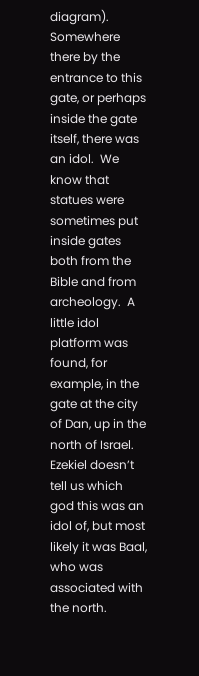diagram).  Somewhere there by the entrance to this gate, or perhaps inside the gate itself, there was an idol.  We know that statues were sometimes put inside gates both from the Bible and from archeology.  A little idol platform was found, for example, in the gate at the city of Dan, up in the north of Israel.  Ezekiel doesn’t tell us which god this was an idol of, but most likely it was Baal, who was associated with the north.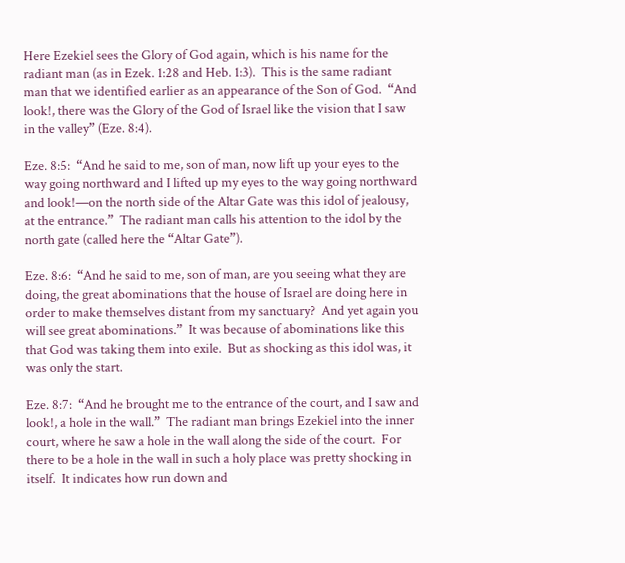Here Ezekiel sees the Glory of God again, which is his name for the radiant man (as in Ezek. 1:28 and Heb. 1:3).  This is the same radiant man that we identified earlier as an appearance of the Son of God.  “And look!, there was the Glory of the God of Israel like the vision that I saw in the valley” (Eze. 8:4).

Eze. 8:5:  “And he said to me, son of man, now lift up your eyes to the way going northward and I lifted up my eyes to the way going northward and look!—on the north side of the Altar Gate was this idol of jealousy, at the entrance.”  The radiant man calls his attention to the idol by the north gate (called here the “Altar Gate”).

Eze. 8:6:  “And he said to me, son of man, are you seeing what they are doing, the great abominations that the house of Israel are doing here in order to make themselves distant from my sanctuary?  And yet again you will see great abominations.”  It was because of abominations like this that God was taking them into exile.  But as shocking as this idol was, it was only the start.

Eze. 8:7:  “And he brought me to the entrance of the court, and I saw and look!, a hole in the wall.”  The radiant man brings Ezekiel into the inner court, where he saw a hole in the wall along the side of the court.  For there to be a hole in the wall in such a holy place was pretty shocking in itself.  It indicates how run down and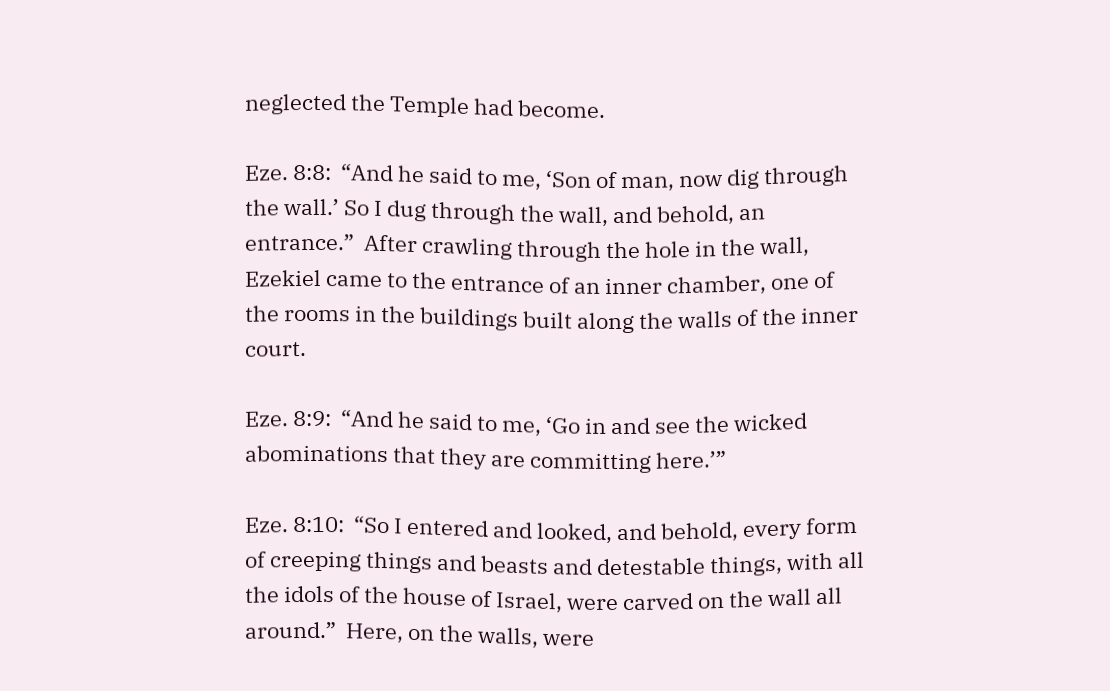neglected the Temple had become.

Eze. 8:8:  “And he said to me, ‘Son of man, now dig through the wall.’ So I dug through the wall, and behold, an entrance.”  After crawling through the hole in the wall, Ezekiel came to the entrance of an inner chamber, one of the rooms in the buildings built along the walls of the inner court.

Eze. 8:9:  “And he said to me, ‘Go in and see the wicked abominations that they are committing here.’”

Eze. 8:10:  “So I entered and looked, and behold, every form of creeping things and beasts and detestable things, with all the idols of the house of Israel, were carved on the wall all around.”  Here, on the walls, were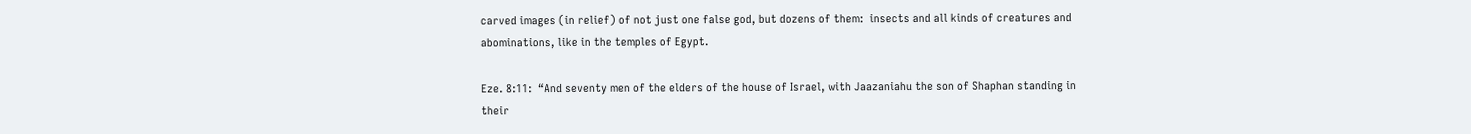carved images (in relief) of not just one false god, but dozens of them:  insects and all kinds of creatures and abominations, like in the temples of Egypt.

Eze. 8:11:  “And seventy men of the elders of the house of Israel, with Jaazaniahu the son of Shaphan standing in their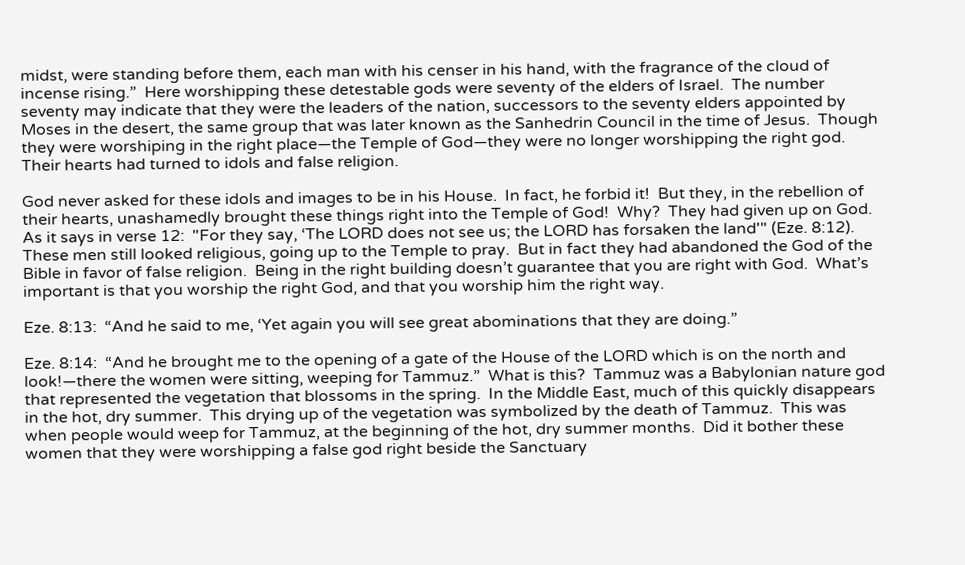midst, were standing before them, each man with his censer in his hand, with the fragrance of the cloud of incense rising.”  Here worshipping these detestable gods were seventy of the elders of Israel.  The number seventy may indicate that they were the leaders of the nation, successors to the seventy elders appointed by Moses in the desert, the same group that was later known as the Sanhedrin Council in the time of Jesus.  Though they were worshiping in the right place—the Temple of God—they were no longer worshipping the right god.  Their hearts had turned to idols and false religion.

God never asked for these idols and images to be in his House.  In fact, he forbid it!  But they, in the rebellion of their hearts, unashamedly brought these things right into the Temple of God!  Why?  They had given up on God.  As it says in verse 12:  "For they say, ‘The LORD does not see us; the LORD has forsaken the land'" (Eze. 8:12).  These men still looked religious, going up to the Temple to pray.  But in fact they had abandoned the God of the Bible in favor of false religion.  Being in the right building doesn’t guarantee that you are right with God.  What’s important is that you worship the right God, and that you worship him the right way.

Eze. 8:13:  “And he said to me, ‘Yet again you will see great abominations that they are doing.”

Eze. 8:14:  “And he brought me to the opening of a gate of the House of the LORD which is on the north and look!—there the women were sitting, weeping for Tammuz.”  What is this?  Tammuz was a Babylonian nature god that represented the vegetation that blossoms in the spring.  In the Middle East, much of this quickly disappears in the hot, dry summer.  This drying up of the vegetation was symbolized by the death of Tammuz.  This was when people would weep for Tammuz, at the beginning of the hot, dry summer months.  Did it bother these women that they were worshipping a false god right beside the Sanctuary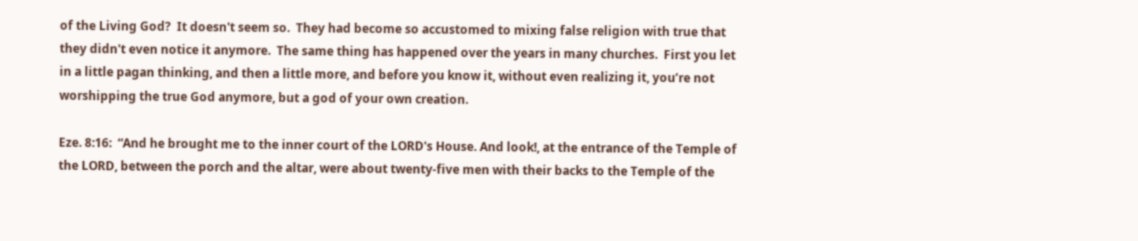of the Living God?  It doesn't seem so.  They had become so accustomed to mixing false religion with true that they didn't even notice it anymore.  The same thing has happened over the years in many churches.  First you let in a little pagan thinking, and then a little more, and before you know it, without even realizing it, you’re not worshipping the true God anymore, but a god of your own creation.

Eze. 8:16:  “And he brought me to the inner court of the LORD's House. And look!, at the entrance of the Temple of the LORD, between the porch and the altar, were about twenty-five men with their backs to the Temple of the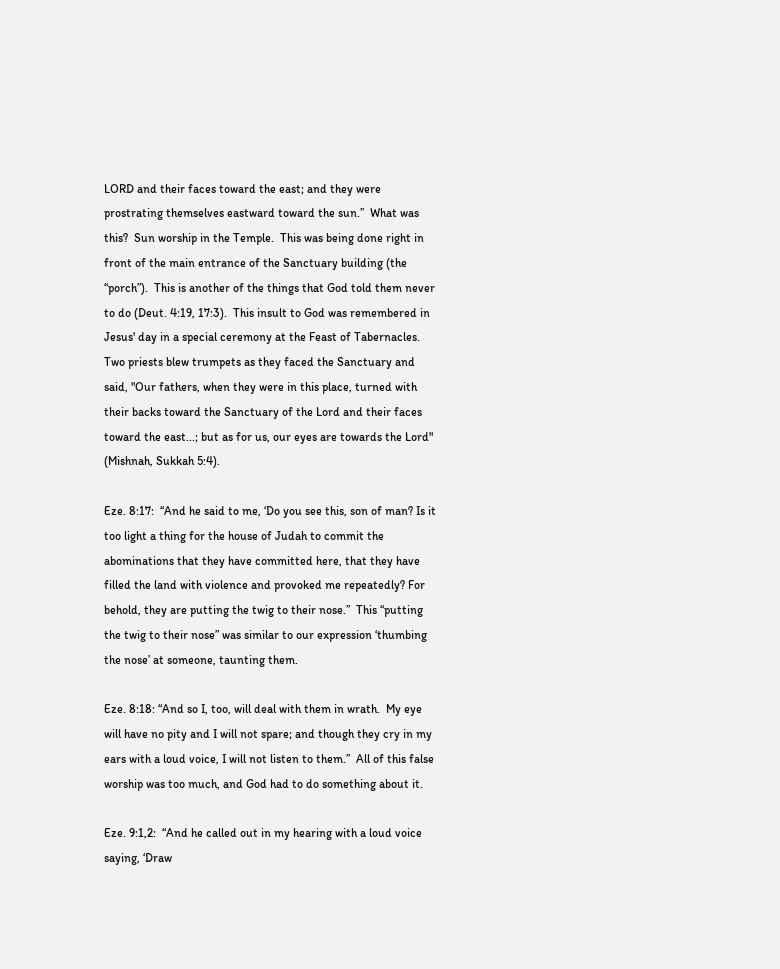LORD and their faces toward the east; and they were prostrating themselves eastward toward the sun.”  What was this?  Sun worship in the Temple.  This was being done right in front of the main entrance of the Sanctuary building (the “porch”).  This is another of the things that God told them never to do (Deut. 4:19, 17:3).  This insult to God was remembered in Jesus' day in a special ceremony at the Feast of Tabernacles.  Two priests blew trumpets as they faced the Sanctuary and said, "Our fathers, when they were in this place, turned with their backs toward the Sanctuary of the Lord and their faces toward the east...; but as for us, our eyes are towards the Lord" (Mishnah, Sukkah 5:4).

Eze. 8:17:  “And he said to me, ‘Do you see this, son of man? Is it too light a thing for the house of Judah to commit the abominations that they have committed here, that they have filled the land with violence and provoked me repeatedly? For behold, they are putting the twig to their nose.”  This “putting the twig to their nose” was similar to our expression ‘thumbing the nose’ at someone, taunting them.

Eze. 8:18: “And so I, too, will deal with them in wrath.  My eye will have no pity and I will not spare; and though they cry in my ears with a loud voice, I will not listen to them.”  All of this false worship was too much, and God had to do something about it.

Eze. 9:1,2:  “And he called out in my hearing with a loud voice saying, ‘Draw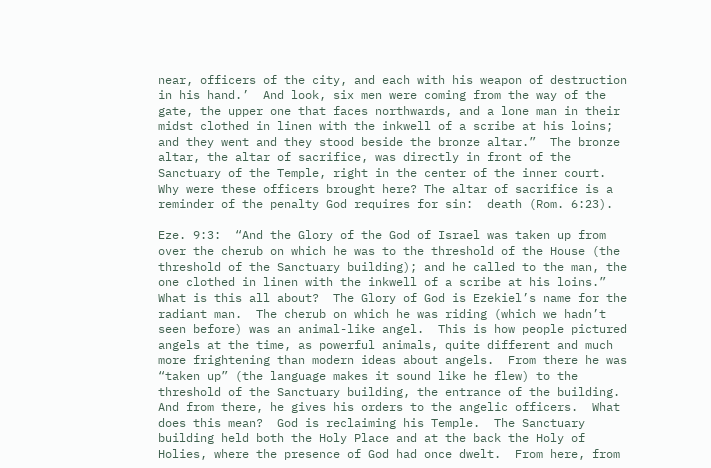near, officers of the city, and each with his weapon of destruction in his hand.’  And look, six men were coming from the way of the gate, the upper one that faces northwards, and a lone man in their midst clothed in linen with the inkwell of a scribe at his loins; and they went and they stood beside the bronze altar.”  The bronze altar, the altar of sacrifice, was directly in front of the Sanctuary of the Temple, right in the center of the inner court. Why were these officers brought here? The altar of sacrifice is a reminder of the penalty God requires for sin:  death (Rom. 6:23).

Eze. 9:3:  “And the Glory of the God of Israel was taken up from over the cherub on which he was to the threshold of the House (the threshold of the Sanctuary building); and he called to the man, the one clothed in linen with the inkwell of a scribe at his loins.”  What is this all about?  The Glory of God is Ezekiel’s name for the radiant man.  The cherub on which he was riding (which we hadn’t seen before) was an animal-like angel.  This is how people pictured angels at the time, as powerful animals, quite different and much more frightening than modern ideas about angels.  From there he was “taken up” (the language makes it sound like he flew) to the threshold of the Sanctuary building, the entrance of the building.  And from there, he gives his orders to the angelic officers.  What does this mean?  God is reclaiming his Temple.  The Sanctuary building held both the Holy Place and at the back the Holy of Holies, where the presence of God had once dwelt.  From here, from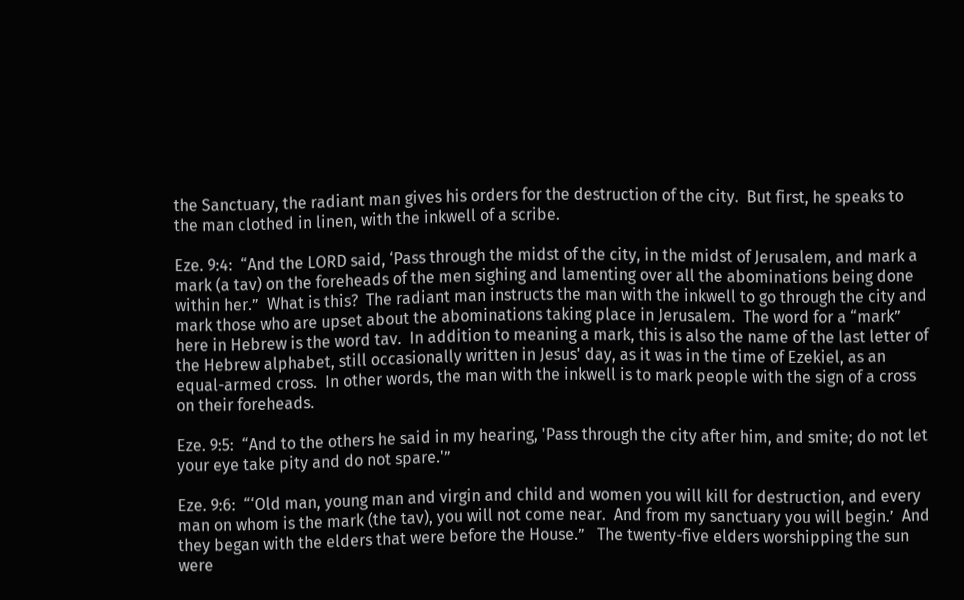the Sanctuary, the radiant man gives his orders for the destruction of the city.  But first, he speaks to the man clothed in linen, with the inkwell of a scribe.

Eze. 9:4:  “And the LORD said, ‘Pass through the midst of the city, in the midst of Jerusalem, and mark a mark (a tav) on the foreheads of the men sighing and lamenting over all the abominations being done within her.”  What is this?  The radiant man instructs the man with the inkwell to go through the city and mark those who are upset about the abominations taking place in Jerusalem.  The word for a “mark” here in Hebrew is the word tav.  In addition to meaning a mark, this is also the name of the last letter of the Hebrew alphabet, still occasionally written in Jesus' day, as it was in the time of Ezekiel, as an equal-armed cross.  In other words, the man with the inkwell is to mark people with the sign of a cross on their foreheads.

Eze. 9:5:  “And to the others he said in my hearing, 'Pass through the city after him, and smite; do not let your eye take pity and do not spare.'”

Eze. 9:6:  “‘Old man, young man and virgin and child and women you will kill for destruction, and every man on whom is the mark (the tav), you will not come near.  And from my sanctuary you will begin.’  And they began with the elders that were before the House.”   The twenty-five elders worshipping the sun were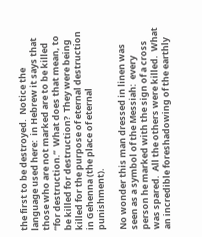the first to be destroyed.  Notice the language used here:  in Hebrew it says that those who are not marked are to be killed “for destruction.”  What does that mean, to be killed for destruction?  They were being killed for the purpose of eternal destruction in Gehenna (the place of eternal punishment).

No wonder this man dressed in linen was seen as a symbol of the Messiah:  every person he marked with the sign of a cross was spared.  All the others were killed.  What an incredible foreshadowing of the earthly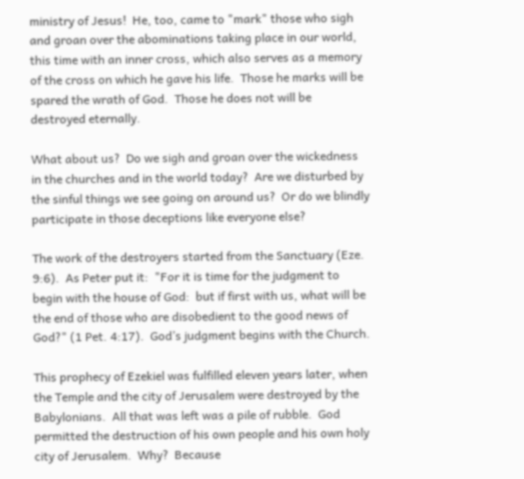ministry of Jesus!  He, too, came to "mark" those who sigh and groan over the abominations taking place in our world, this time with an inner cross, which also serves as a memory of the cross on which he gave his life.  Those he marks will be spared the wrath of God.  Those he does not will be destroyed eternally.

What about us?  Do we sigh and groan over the wickedness in the churches and in the world today?  Are we disturbed by the sinful things we see going on around us?  Or do we blindly participate in those deceptions like everyone else?

The work of the destroyers started from the Sanctuary (Eze. 9:6).  As Peter put it:  "For it is time for the judgment to begin with the house of God:  but if first with us, what will be the end of those who are disobedient to the good news of God?" (1 Pet. 4:17).  God’s judgment begins with the Church.

This prophecy of Ezekiel was fulfilled eleven years later, when the Temple and the city of Jerusalem were destroyed by the Babylonians.  All that was left was a pile of rubble.  God permitted the destruction of his own people and his own holy city of Jerusalem.  Why?  Because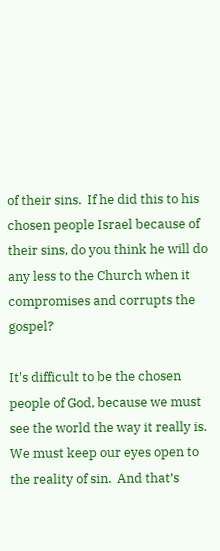of their sins.  If he did this to his chosen people Israel because of their sins, do you think he will do any less to the Church when it compromises and corrupts the gospel?

It's difficult to be the chosen people of God, because we must see the world the way it really is.  We must keep our eyes open to the reality of sin.  And that’s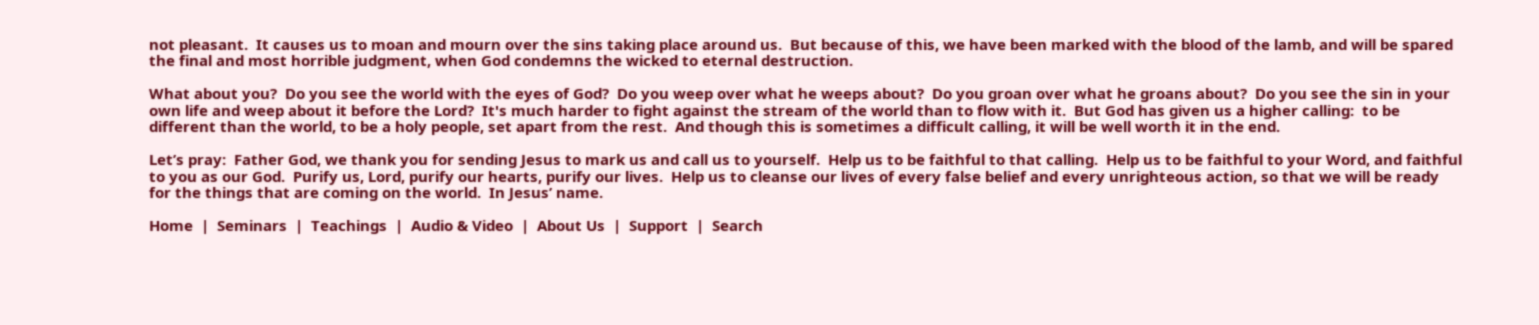not pleasant.  It causes us to moan and mourn over the sins taking place around us.  But because of this, we have been marked with the blood of the lamb, and will be spared the final and most horrible judgment, when God condemns the wicked to eternal destruction.

What about you?  Do you see the world with the eyes of God?  Do you weep over what he weeps about?  Do you groan over what he groans about?  Do you see the sin in your own life and weep about it before the Lord?  It's much harder to fight against the stream of the world than to flow with it.  But God has given us a higher calling:  to be different than the world, to be a holy people, set apart from the rest.  And though this is sometimes a difficult calling, it will be well worth it in the end.

Let’s pray:  Father God, we thank you for sending Jesus to mark us and call us to yourself.  Help us to be faithful to that calling.  Help us to be faithful to your Word, and faithful to you as our God.  Purify us, Lord, purify our hearts, purify our lives.  Help us to cleanse our lives of every false belief and every unrighteous action, so that we will be ready for the things that are coming on the world.  In Jesus’ name.

Home  |  Seminars  |  Teachings  |  Audio & Video  |  About Us  |  Support  |  Search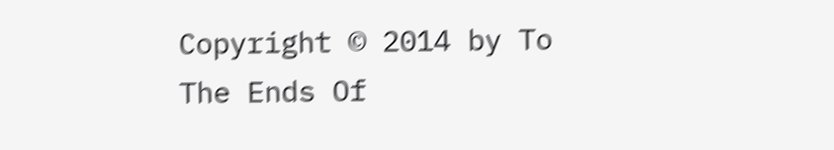Copyright © 2014 by To The Ends Of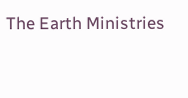The Earth Ministries